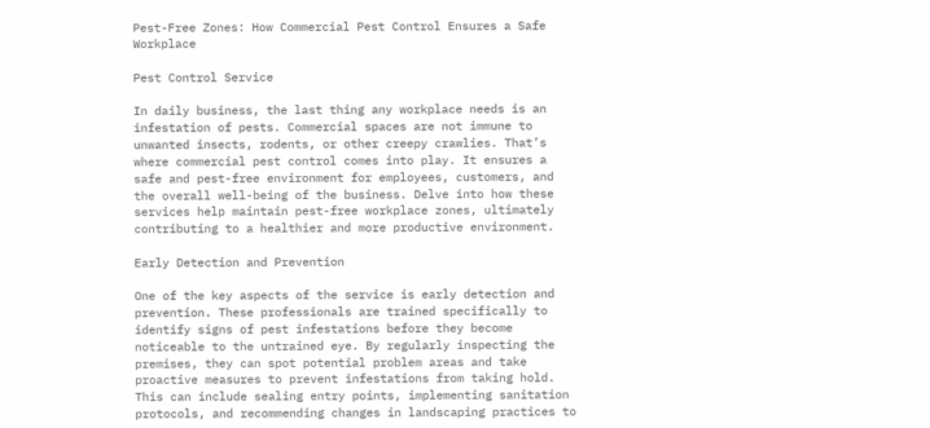Pest-Free Zones: How Commercial Pest Control Ensures a Safe Workplace

Pest Control Service

In daily business, the last thing any workplace needs is an infestation of pests. Commercial spaces are not immune to unwanted insects, rodents, or other creepy crawlies. That’s where commercial pest control comes into play. It ensures a safe and pest-free environment for employees, customers, and the overall well-being of the business. Delve into how these services help maintain pest-free workplace zones, ultimately contributing to a healthier and more productive environment.

Early Detection and Prevention

One of the key aspects of the service is early detection and prevention. These professionals are trained specifically to identify signs of pest infestations before they become noticeable to the untrained eye. By regularly inspecting the premises, they can spot potential problem areas and take proactive measures to prevent infestations from taking hold. This can include sealing entry points, implementing sanitation protocols, and recommending changes in landscaping practices to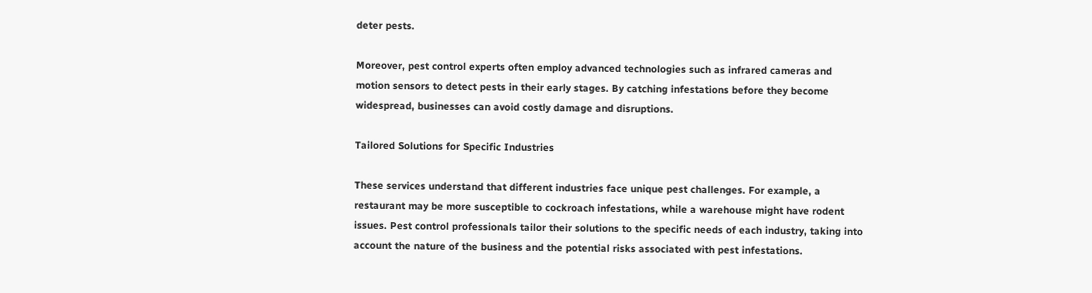deter pests.

Moreover, pest control experts often employ advanced technologies such as infrared cameras and motion sensors to detect pests in their early stages. By catching infestations before they become widespread, businesses can avoid costly damage and disruptions.

Tailored Solutions for Specific Industries

These services understand that different industries face unique pest challenges. For example, a restaurant may be more susceptible to cockroach infestations, while a warehouse might have rodent issues. Pest control professionals tailor their solutions to the specific needs of each industry, taking into account the nature of the business and the potential risks associated with pest infestations.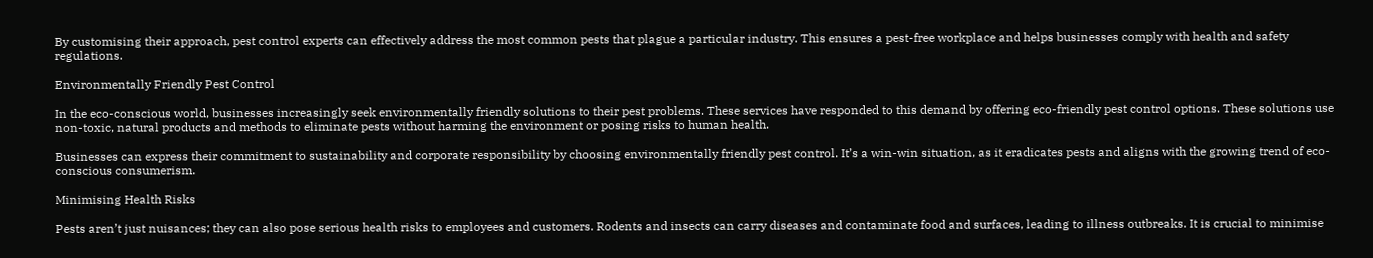By customising their approach, pest control experts can effectively address the most common pests that plague a particular industry. This ensures a pest-free workplace and helps businesses comply with health and safety regulations.

Environmentally Friendly Pest Control

In the eco-conscious world, businesses increasingly seek environmentally friendly solutions to their pest problems. These services have responded to this demand by offering eco-friendly pest control options. These solutions use non-toxic, natural products and methods to eliminate pests without harming the environment or posing risks to human health.

Businesses can express their commitment to sustainability and corporate responsibility by choosing environmentally friendly pest control. It’s a win-win situation, as it eradicates pests and aligns with the growing trend of eco-conscious consumerism.

Minimising Health Risks

Pests aren’t just nuisances; they can also pose serious health risks to employees and customers. Rodents and insects can carry diseases and contaminate food and surfaces, leading to illness outbreaks. It is crucial to minimise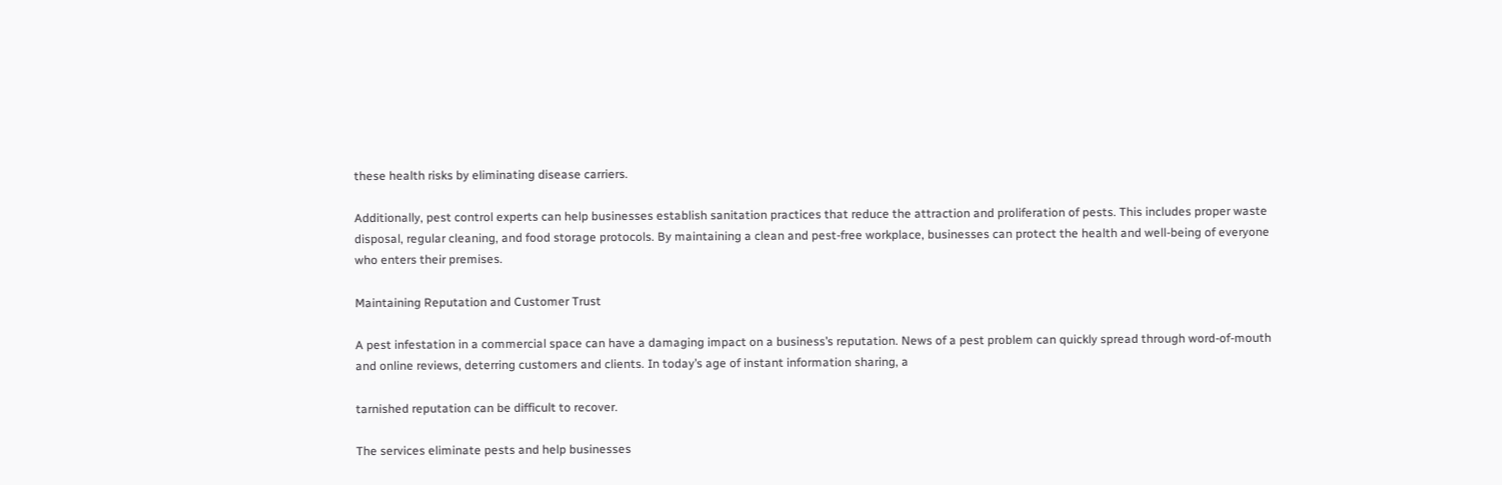these health risks by eliminating disease carriers.

Additionally, pest control experts can help businesses establish sanitation practices that reduce the attraction and proliferation of pests. This includes proper waste disposal, regular cleaning, and food storage protocols. By maintaining a clean and pest-free workplace, businesses can protect the health and well-being of everyone who enters their premises.

Maintaining Reputation and Customer Trust

A pest infestation in a commercial space can have a damaging impact on a business’s reputation. News of a pest problem can quickly spread through word-of-mouth and online reviews, deterring customers and clients. In today’s age of instant information sharing, a

tarnished reputation can be difficult to recover.

The services eliminate pests and help businesses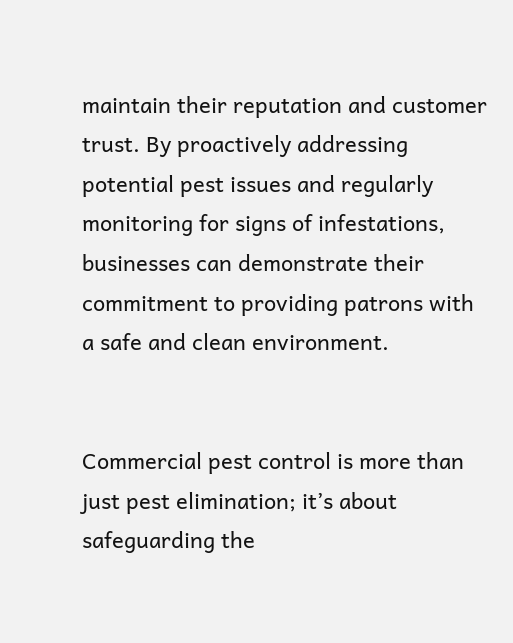maintain their reputation and customer trust. By proactively addressing potential pest issues and regularly monitoring for signs of infestations, businesses can demonstrate their commitment to providing patrons with a safe and clean environment.


Commercial pest control is more than just pest elimination; it’s about safeguarding the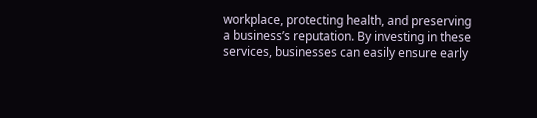workplace, protecting health, and preserving a business’s reputation. By investing in these services, businesses can easily ensure early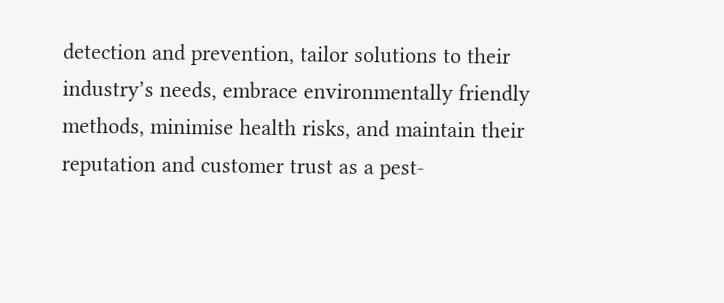detection and prevention, tailor solutions to their industry’s needs, embrace environmentally friendly methods, minimise health risks, and maintain their reputation and customer trust as a pest-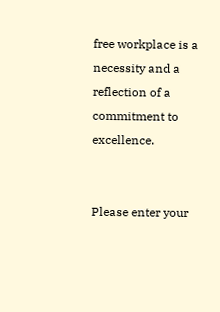free workplace is a necessity and a reflection of a commitment to excellence.


Please enter your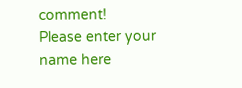comment!
Please enter your name here